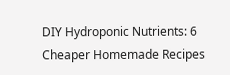DIY Hydroponic Nutrients: 6 Cheaper Homemade Recipes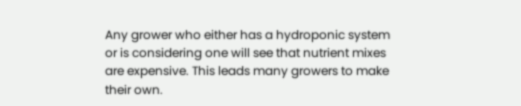Any grower who either has a hydroponic system or is considering one will see that nutrient mixes are expensive. This leads many growers to make their own.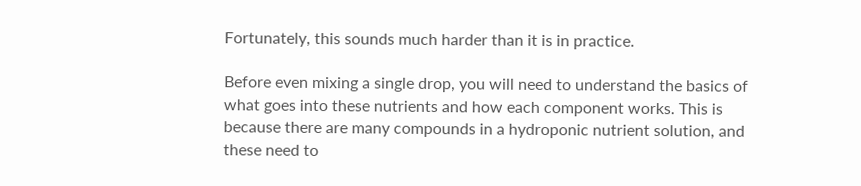Fortunately, this sounds much harder than it is in practice.

Before even mixing a single drop, you will need to understand the basics of what goes into these nutrients and how each component works. This is because there are many compounds in a hydroponic nutrient solution, and these need to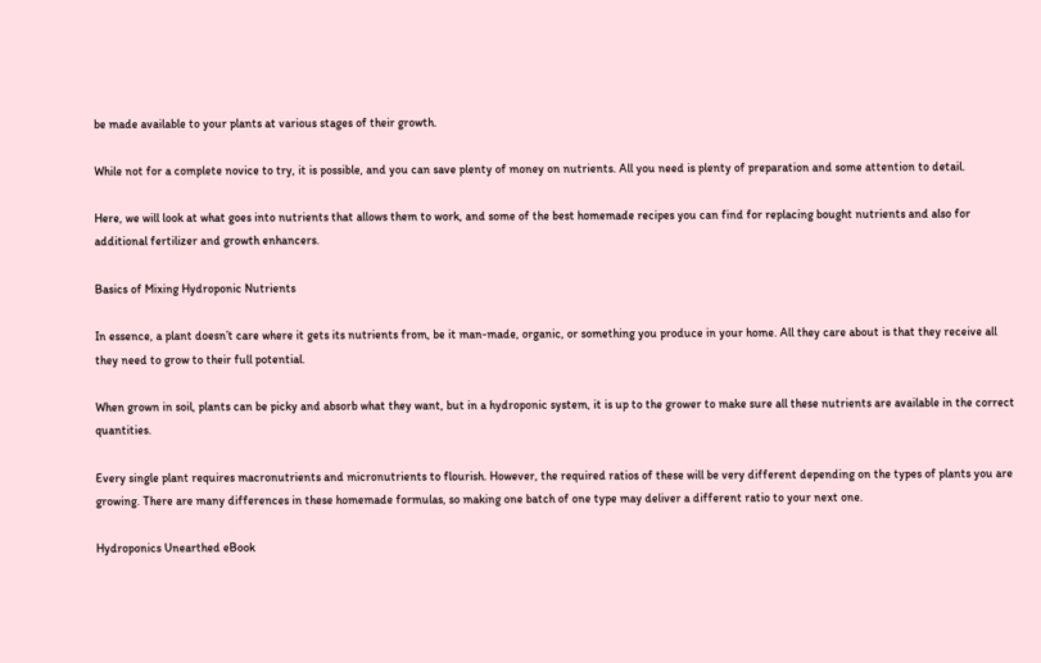be made available to your plants at various stages of their growth.

While not for a complete novice to try, it is possible, and you can save plenty of money on nutrients. All you need is plenty of preparation and some attention to detail.

Here, we will look at what goes into nutrients that allows them to work, and some of the best homemade recipes you can find for replacing bought nutrients and also for additional fertilizer and growth enhancers.

Basics of Mixing Hydroponic Nutrients

In essence, a plant doesn’t care where it gets its nutrients from, be it man-made, organic, or something you produce in your home. All they care about is that they receive all they need to grow to their full potential.

When grown in soil, plants can be picky and absorb what they want, but in a hydroponic system, it is up to the grower to make sure all these nutrients are available in the correct quantities.

Every single plant requires macronutrients and micronutrients to flourish. However, the required ratios of these will be very different depending on the types of plants you are growing. There are many differences in these homemade formulas, so making one batch of one type may deliver a different ratio to your next one.

Hydroponics Unearthed eBook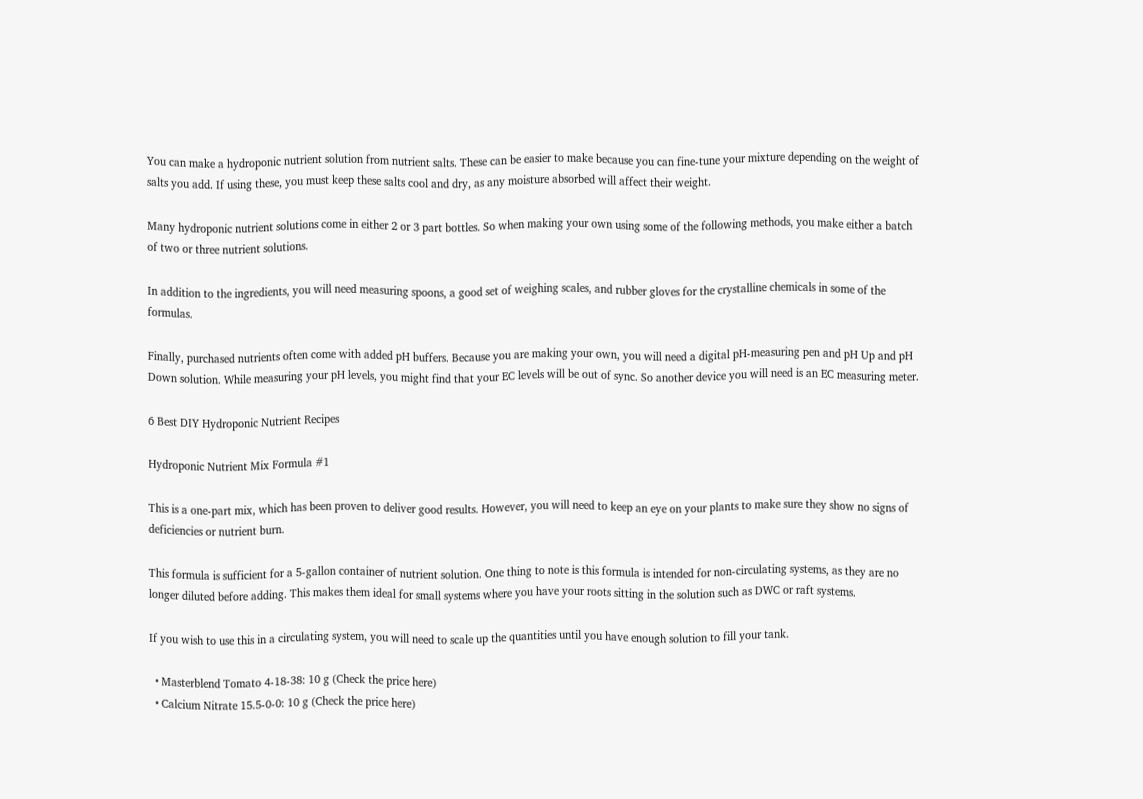You can make a hydroponic nutrient solution from nutrient salts. These can be easier to make because you can fine-tune your mixture depending on the weight of salts you add. If using these, you must keep these salts cool and dry, as any moisture absorbed will affect their weight.

Many hydroponic nutrient solutions come in either 2 or 3 part bottles. So when making your own using some of the following methods, you make either a batch of two or three nutrient solutions.

In addition to the ingredients, you will need measuring spoons, a good set of weighing scales, and rubber gloves for the crystalline chemicals in some of the formulas.

Finally, purchased nutrients often come with added pH buffers. Because you are making your own, you will need a digital pH-measuring pen and pH Up and pH Down solution. While measuring your pH levels, you might find that your EC levels will be out of sync. So another device you will need is an EC measuring meter.

6 Best DIY Hydroponic Nutrient Recipes

Hydroponic Nutrient Mix Formula #1

This is a one-part mix, which has been proven to deliver good results. However, you will need to keep an eye on your plants to make sure they show no signs of deficiencies or nutrient burn.

This formula is sufficient for a 5-gallon container of nutrient solution. One thing to note is this formula is intended for non-circulating systems, as they are no longer diluted before adding. This makes them ideal for small systems where you have your roots sitting in the solution such as DWC or raft systems.

If you wish to use this in a circulating system, you will need to scale up the quantities until you have enough solution to fill your tank.

  • Masterblend Tomato 4-18-38: 10 g (Check the price here)
  • Calcium Nitrate 15.5-0-0: 10 g (Check the price here)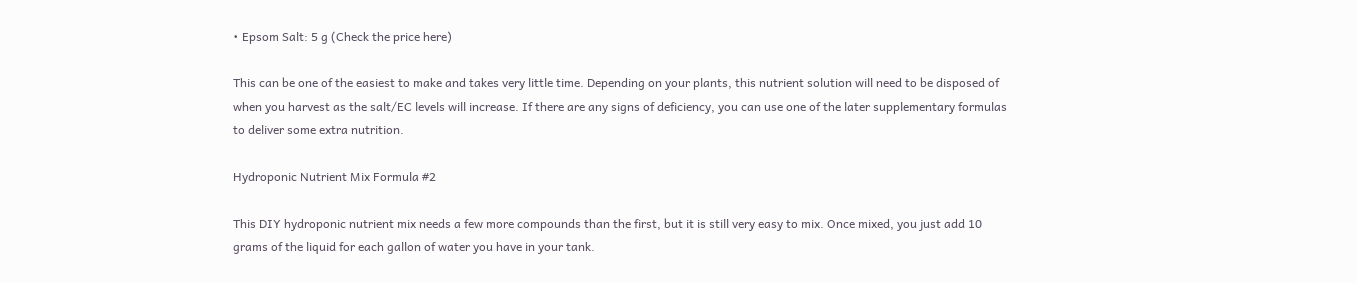• Epsom Salt: 5 g (Check the price here)

This can be one of the easiest to make and takes very little time. Depending on your plants, this nutrient solution will need to be disposed of when you harvest as the salt/EC levels will increase. If there are any signs of deficiency, you can use one of the later supplementary formulas to deliver some extra nutrition.

Hydroponic Nutrient Mix Formula #2

This DIY hydroponic nutrient mix needs a few more compounds than the first, but it is still very easy to mix. Once mixed, you just add 10 grams of the liquid for each gallon of water you have in your tank.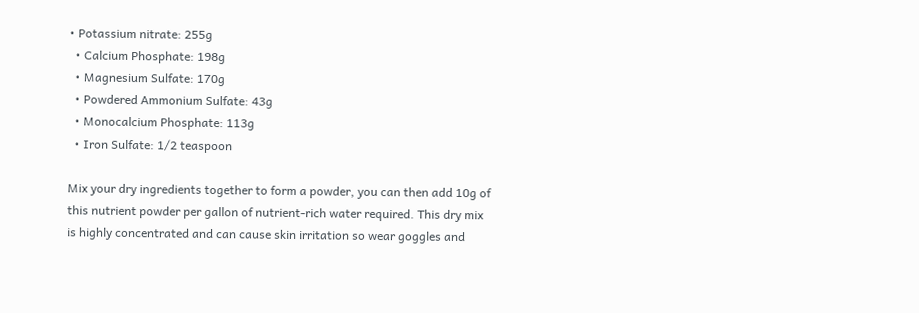• Potassium nitrate: 255g
  • Calcium Phosphate: 198g
  • Magnesium Sulfate: 170g
  • Powdered Ammonium Sulfate: 43g
  • Monocalcium Phosphate: 113g
  • Iron Sulfate: 1/2 teaspoon

Mix your dry ingredients together to form a powder, you can then add 10g of this nutrient powder per gallon of nutrient-rich water required. This dry mix is highly concentrated and can cause skin irritation so wear goggles and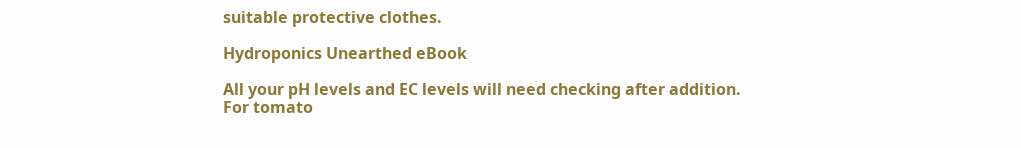suitable protective clothes.

Hydroponics Unearthed eBook

All your pH levels and EC levels will need checking after addition. For tomato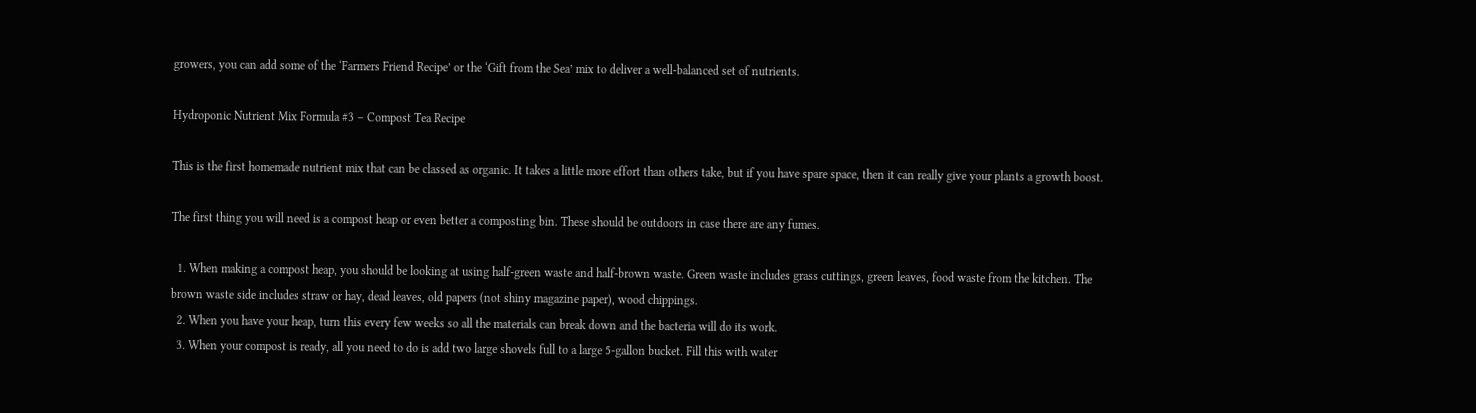growers, you can add some of the ‘Farmers Friend Recipe’ or the ‘Gift from the Sea’ mix to deliver a well-balanced set of nutrients.

Hydroponic Nutrient Mix Formula #3 – Compost Tea Recipe

This is the first homemade nutrient mix that can be classed as organic. It takes a little more effort than others take, but if you have spare space, then it can really give your plants a growth boost.

The first thing you will need is a compost heap or even better a composting bin. These should be outdoors in case there are any fumes.

  1. When making a compost heap, you should be looking at using half-green waste and half-brown waste. Green waste includes grass cuttings, green leaves, food waste from the kitchen. The brown waste side includes straw or hay, dead leaves, old papers (not shiny magazine paper), wood chippings.
  2. When you have your heap, turn this every few weeks so all the materials can break down and the bacteria will do its work.
  3. When your compost is ready, all you need to do is add two large shovels full to a large 5-gallon bucket. Fill this with water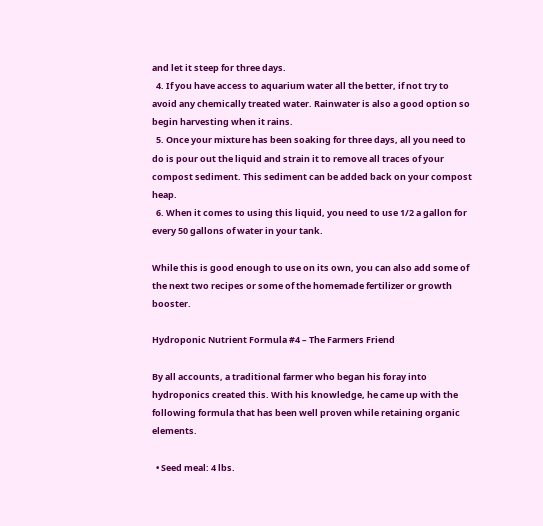and let it steep for three days.
  4. If you have access to aquarium water all the better, if not try to avoid any chemically treated water. Rainwater is also a good option so begin harvesting when it rains.
  5. Once your mixture has been soaking for three days, all you need to do is pour out the liquid and strain it to remove all traces of your compost sediment. This sediment can be added back on your compost heap.
  6. When it comes to using this liquid, you need to use 1/2 a gallon for every 50 gallons of water in your tank.

While this is good enough to use on its own, you can also add some of the next two recipes or some of the homemade fertilizer or growth booster.

Hydroponic Nutrient Formula #4 – The Farmers Friend

By all accounts, a traditional farmer who began his foray into hydroponics created this. With his knowledge, he came up with the following formula that has been well proven while retaining organic elements.

  • Seed meal: 4 lbs.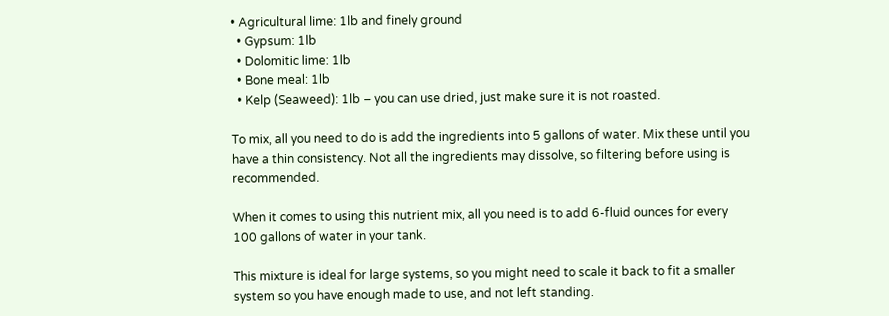• Agricultural lime: 1lb and finely ground
  • Gypsum: 1lb
  • Dolomitic lime: 1lb
  • Bone meal: 1lb
  • Kelp (Seaweed): 1lb – you can use dried, just make sure it is not roasted.

To mix, all you need to do is add the ingredients into 5 gallons of water. Mix these until you have a thin consistency. Not all the ingredients may dissolve, so filtering before using is recommended.

When it comes to using this nutrient mix, all you need is to add 6-fluid ounces for every 100 gallons of water in your tank.

This mixture is ideal for large systems, so you might need to scale it back to fit a smaller system so you have enough made to use, and not left standing.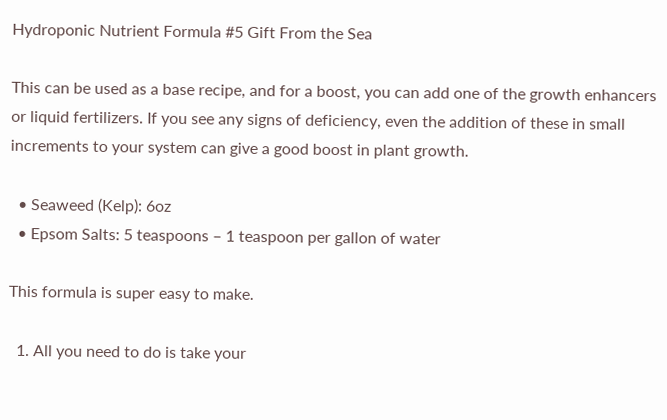Hydroponic Nutrient Formula #5 Gift From the Sea

This can be used as a base recipe, and for a boost, you can add one of the growth enhancers or liquid fertilizers. If you see any signs of deficiency, even the addition of these in small increments to your system can give a good boost in plant growth.

  • Seaweed (Kelp): 6oz
  • Epsom Salts: 5 teaspoons – 1 teaspoon per gallon of water

This formula is super easy to make.

  1. All you need to do is take your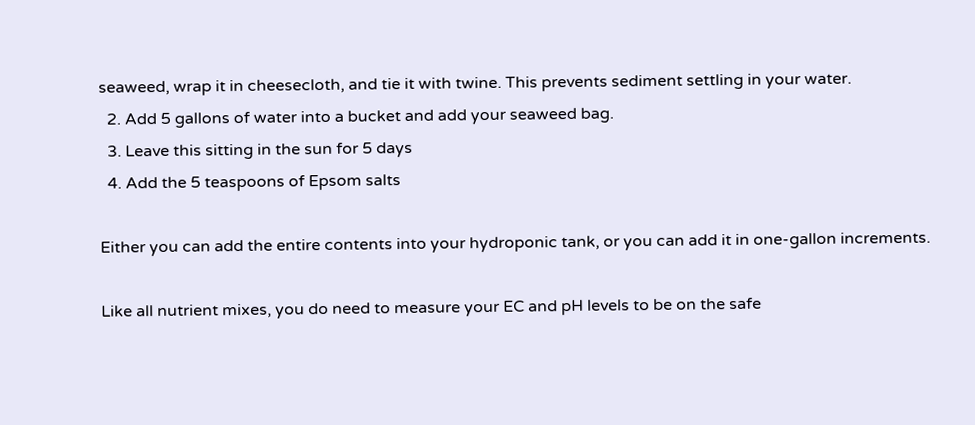seaweed, wrap it in cheesecloth, and tie it with twine. This prevents sediment settling in your water.
  2. Add 5 gallons of water into a bucket and add your seaweed bag.
  3. Leave this sitting in the sun for 5 days
  4. Add the 5 teaspoons of Epsom salts

Either you can add the entire contents into your hydroponic tank, or you can add it in one-gallon increments.

Like all nutrient mixes, you do need to measure your EC and pH levels to be on the safe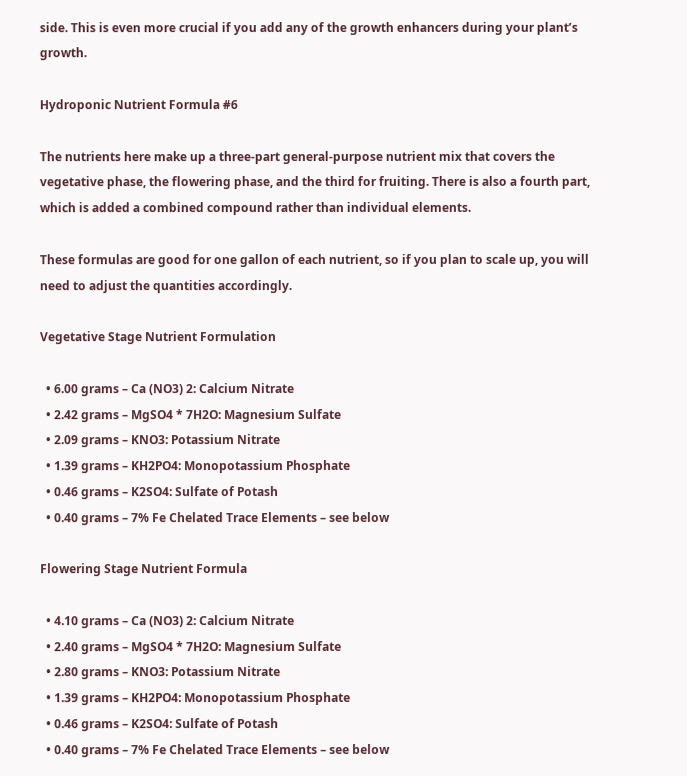side. This is even more crucial if you add any of the growth enhancers during your plant’s growth.

Hydroponic Nutrient Formula #6

The nutrients here make up a three-part general-purpose nutrient mix that covers the vegetative phase, the flowering phase, and the third for fruiting. There is also a fourth part, which is added a combined compound rather than individual elements.

These formulas are good for one gallon of each nutrient, so if you plan to scale up, you will need to adjust the quantities accordingly.

Vegetative Stage Nutrient Formulation

  • 6.00 grams – Ca (NO3) 2: Calcium Nitrate
  • 2.42 grams – MgSO4 * 7H2O: Magnesium Sulfate
  • 2.09 grams – KNO3: Potassium Nitrate
  • 1.39 grams – KH2PO4: Monopotassium Phosphate
  • 0.46 grams – K2SO4: Sulfate of Potash
  • 0.40 grams – 7% Fe Chelated Trace Elements – see below

Flowering Stage Nutrient Formula

  • 4.10 grams – Ca (NO3) 2: Calcium Nitrate
  • 2.40 grams – MgSO4 * 7H2O: Magnesium Sulfate
  • 2.80 grams – KNO3: Potassium Nitrate
  • 1.39 grams – KH2PO4: Monopotassium Phosphate
  • 0.46 grams – K2SO4: Sulfate of Potash
  • 0.40 grams – 7% Fe Chelated Trace Elements – see below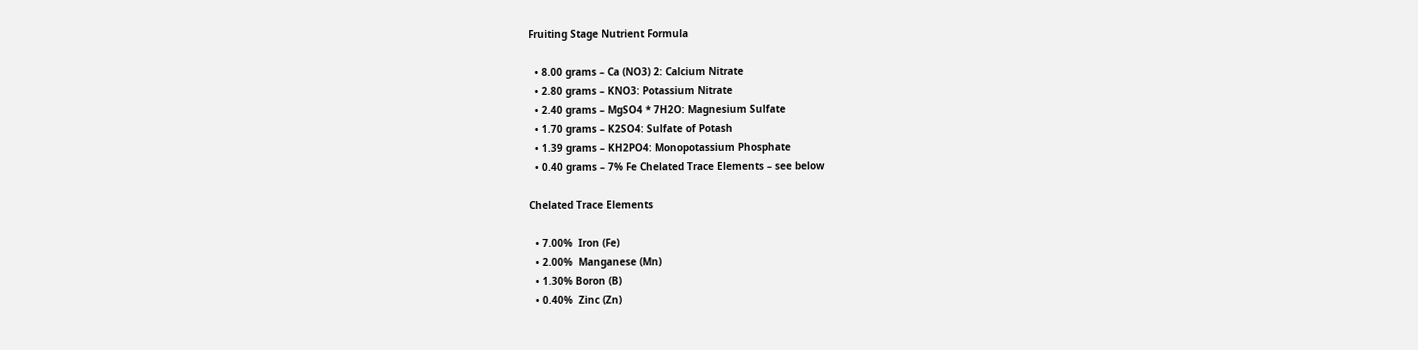Fruiting Stage Nutrient Formula

  • 8.00 grams – Ca (NO3) 2: Calcium Nitrate
  • 2.80 grams – KNO3: Potassium Nitrate
  • 2.40 grams – MgSO4 * 7H2O: Magnesium Sulfate
  • 1.70 grams – K2SO4: Sulfate of Potash
  • 1.39 grams – KH2PO4: Monopotassium Phosphate
  • 0.40 grams – 7% Fe Chelated Trace Elements – see below

Chelated Trace Elements

  • 7.00%  Iron (Fe)
  • 2.00%  Manganese (Mn)
  • 1.30% Boron (B)
  • 0.40%  Zinc (Zn)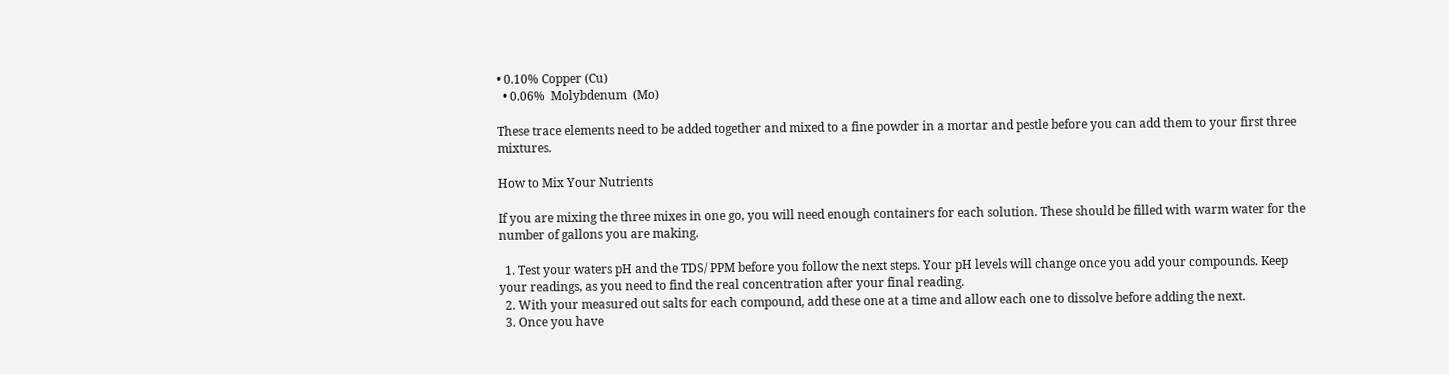• 0.10% Copper (Cu)
  • 0.06%  Molybdenum  (Mo)

These trace elements need to be added together and mixed to a fine powder in a mortar and pestle before you can add them to your first three mixtures.

How to Mix Your Nutrients

If you are mixing the three mixes in one go, you will need enough containers for each solution. These should be filled with warm water for the number of gallons you are making.

  1. Test your waters pH and the TDS/ PPM before you follow the next steps. Your pH levels will change once you add your compounds. Keep your readings, as you need to find the real concentration after your final reading.
  2. With your measured out salts for each compound, add these one at a time and allow each one to dissolve before adding the next.
  3. Once you have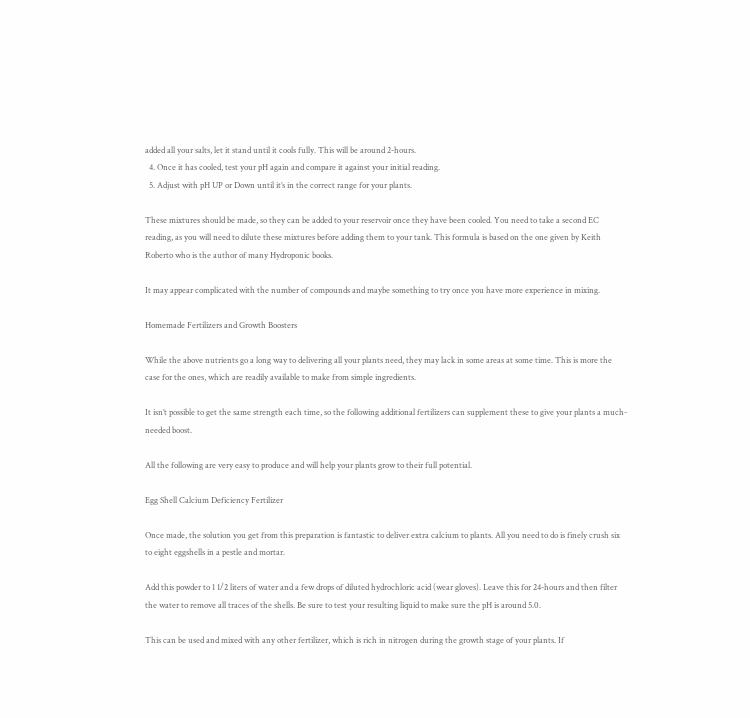added all your salts, let it stand until it cools fully. This will be around 2-hours.
  4. Once it has cooled, test your pH again and compare it against your initial reading.
  5. Adjust with pH UP or Down until it’s in the correct range for your plants.

These mixtures should be made, so they can be added to your reservoir once they have been cooled. You need to take a second EC reading, as you will need to dilute these mixtures before adding them to your tank. This formula is based on the one given by Keith Roberto who is the author of many Hydroponic books.

It may appear complicated with the number of compounds and maybe something to try once you have more experience in mixing.

Homemade Fertilizers and Growth Boosters

While the above nutrients go a long way to delivering all your plants need, they may lack in some areas at some time. This is more the case for the ones, which are readily available to make from simple ingredients.

It isn’t possible to get the same strength each time, so the following additional fertilizers can supplement these to give your plants a much-needed boost.

All the following are very easy to produce and will help your plants grow to their full potential.

Egg Shell Calcium Deficiency Fertilizer

Once made, the solution you get from this preparation is fantastic to deliver extra calcium to plants. All you need to do is finely crush six to eight eggshells in a pestle and mortar.

Add this powder to 1 1/2 liters of water and a few drops of diluted hydrochloric acid (wear gloves). Leave this for 24-hours and then filter the water to remove all traces of the shells. Be sure to test your resulting liquid to make sure the pH is around 5.0.

This can be used and mixed with any other fertilizer, which is rich in nitrogen during the growth stage of your plants. If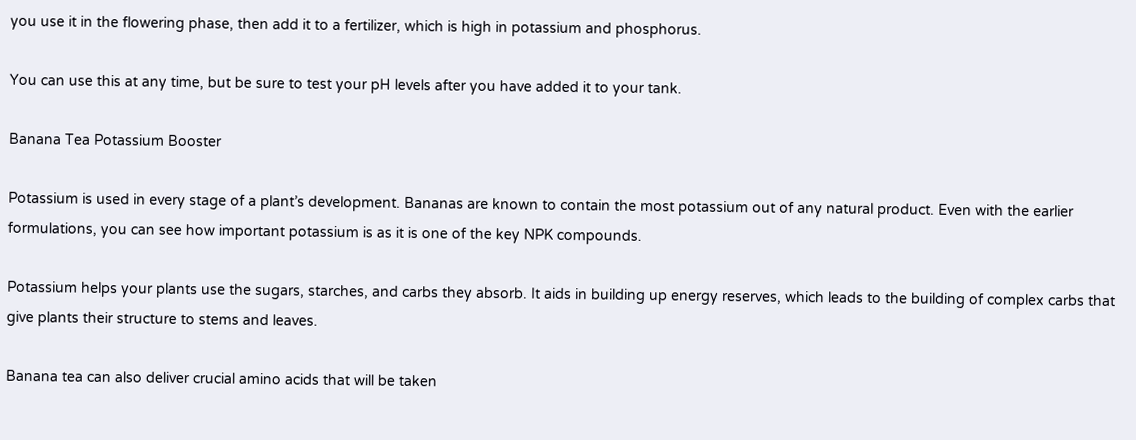you use it in the flowering phase, then add it to a fertilizer, which is high in potassium and phosphorus.

You can use this at any time, but be sure to test your pH levels after you have added it to your tank.

Banana Tea Potassium Booster

Potassium is used in every stage of a plant’s development. Bananas are known to contain the most potassium out of any natural product. Even with the earlier formulations, you can see how important potassium is as it is one of the key NPK compounds.

Potassium helps your plants use the sugars, starches, and carbs they absorb. It aids in building up energy reserves, which leads to the building of complex carbs that give plants their structure to stems and leaves.

Banana tea can also deliver crucial amino acids that will be taken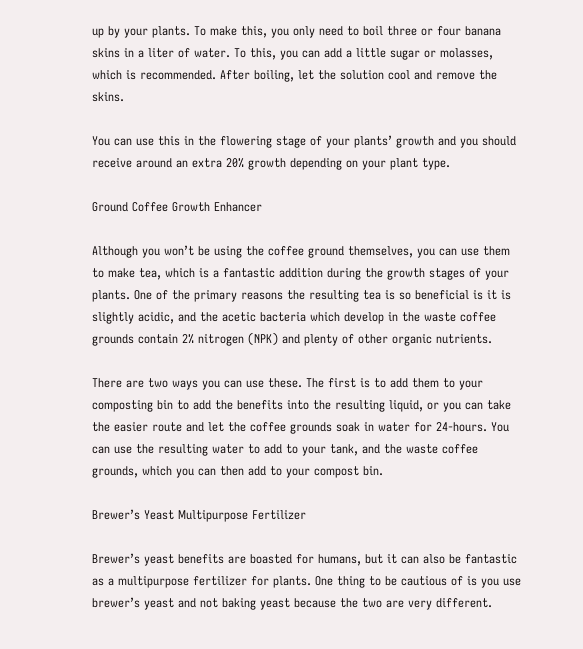up by your plants. To make this, you only need to boil three or four banana skins in a liter of water. To this, you can add a little sugar or molasses, which is recommended. After boiling, let the solution cool and remove the skins.

You can use this in the flowering stage of your plants’ growth and you should receive around an extra 20% growth depending on your plant type.

Ground Coffee Growth Enhancer

Although you won’t be using the coffee ground themselves, you can use them to make tea, which is a fantastic addition during the growth stages of your plants. One of the primary reasons the resulting tea is so beneficial is it is slightly acidic, and the acetic bacteria which develop in the waste coffee grounds contain 2% nitrogen (NPK) and plenty of other organic nutrients.

There are two ways you can use these. The first is to add them to your composting bin to add the benefits into the resulting liquid, or you can take the easier route and let the coffee grounds soak in water for 24-hours. You can use the resulting water to add to your tank, and the waste coffee grounds, which you can then add to your compost bin.

Brewer’s Yeast Multipurpose Fertilizer

Brewer’s yeast benefits are boasted for humans, but it can also be fantastic as a multipurpose fertilizer for plants. One thing to be cautious of is you use brewer’s yeast and not baking yeast because the two are very different.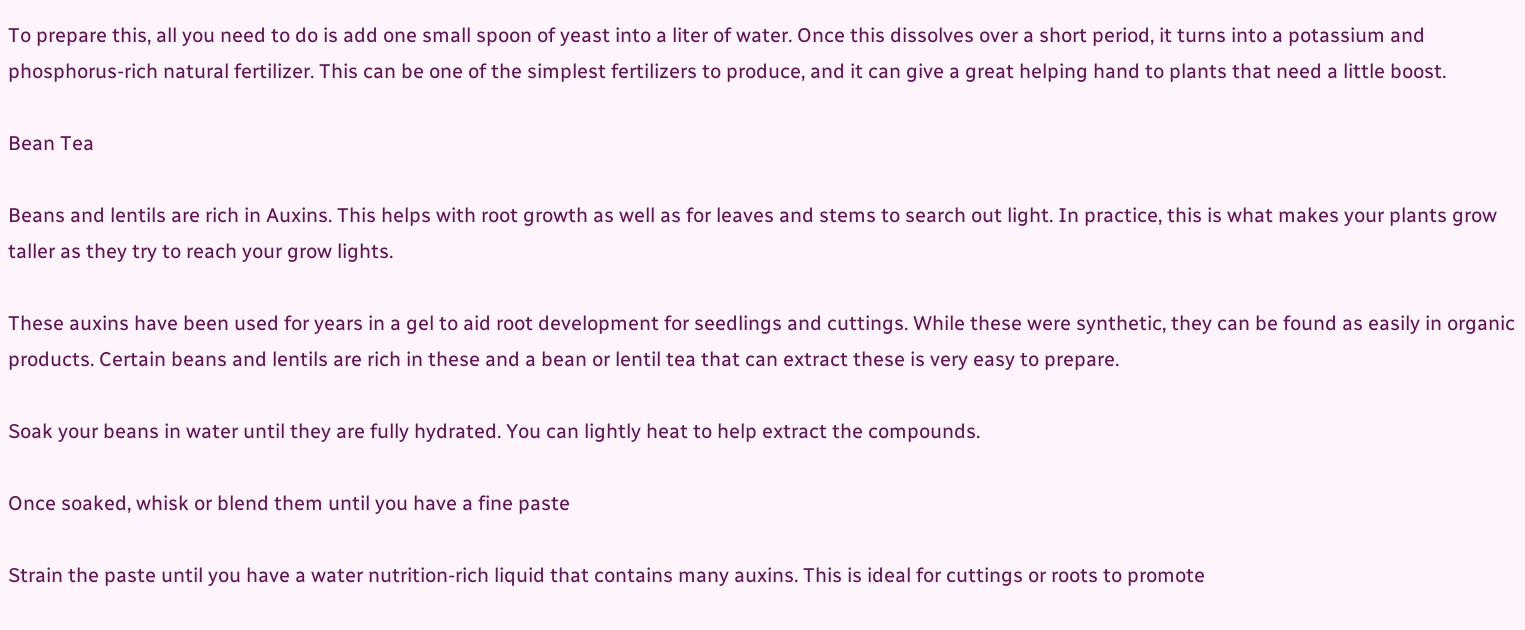To prepare this, all you need to do is add one small spoon of yeast into a liter of water. Once this dissolves over a short period, it turns into a potassium and phosphorus-rich natural fertilizer. This can be one of the simplest fertilizers to produce, and it can give a great helping hand to plants that need a little boost.

Bean Tea

Beans and lentils are rich in Auxins. This helps with root growth as well as for leaves and stems to search out light. In practice, this is what makes your plants grow taller as they try to reach your grow lights.

These auxins have been used for years in a gel to aid root development for seedlings and cuttings. While these were synthetic, they can be found as easily in organic products. Certain beans and lentils are rich in these and a bean or lentil tea that can extract these is very easy to prepare.

Soak your beans in water until they are fully hydrated. You can lightly heat to help extract the compounds.

Once soaked, whisk or blend them until you have a fine paste

Strain the paste until you have a water nutrition-rich liquid that contains many auxins. This is ideal for cuttings or roots to promote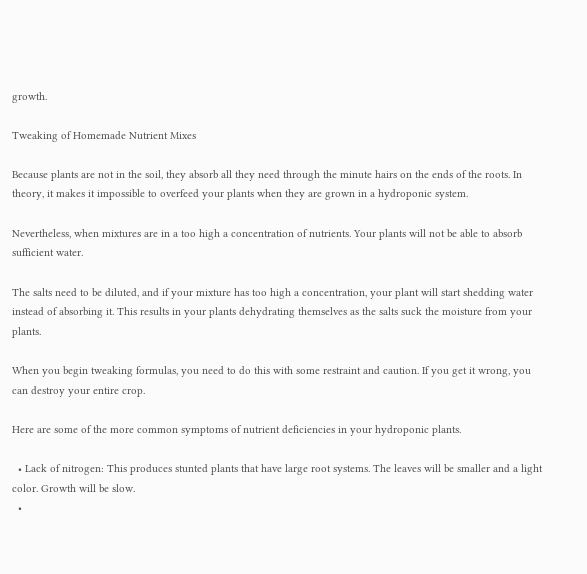growth.

Tweaking of Homemade Nutrient Mixes

Because plants are not in the soil, they absorb all they need through the minute hairs on the ends of the roots. In theory, it makes it impossible to overfeed your plants when they are grown in a hydroponic system.

Nevertheless, when mixtures are in a too high a concentration of nutrients. Your plants will not be able to absorb sufficient water.

The salts need to be diluted, and if your mixture has too high a concentration, your plant will start shedding water instead of absorbing it. This results in your plants dehydrating themselves as the salts suck the moisture from your plants.

When you begin tweaking formulas, you need to do this with some restraint and caution. If you get it wrong, you can destroy your entire crop.

Here are some of the more common symptoms of nutrient deficiencies in your hydroponic plants.

  • Lack of nitrogen: This produces stunted plants that have large root systems. The leaves will be smaller and a light color. Growth will be slow.
  •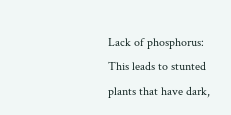Lack of phosphorus: This leads to stunted plants that have dark,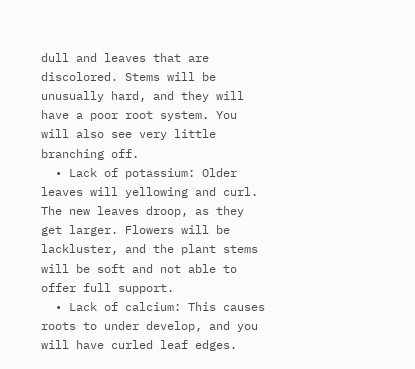dull and leaves that are discolored. Stems will be unusually hard, and they will have a poor root system. You will also see very little branching off.
  • Lack of potassium: Older leaves will yellowing and curl. The new leaves droop, as they get larger. Flowers will be lackluster, and the plant stems will be soft and not able to offer full support.
  • Lack of calcium: This causes roots to under develop, and you will have curled leaf edges.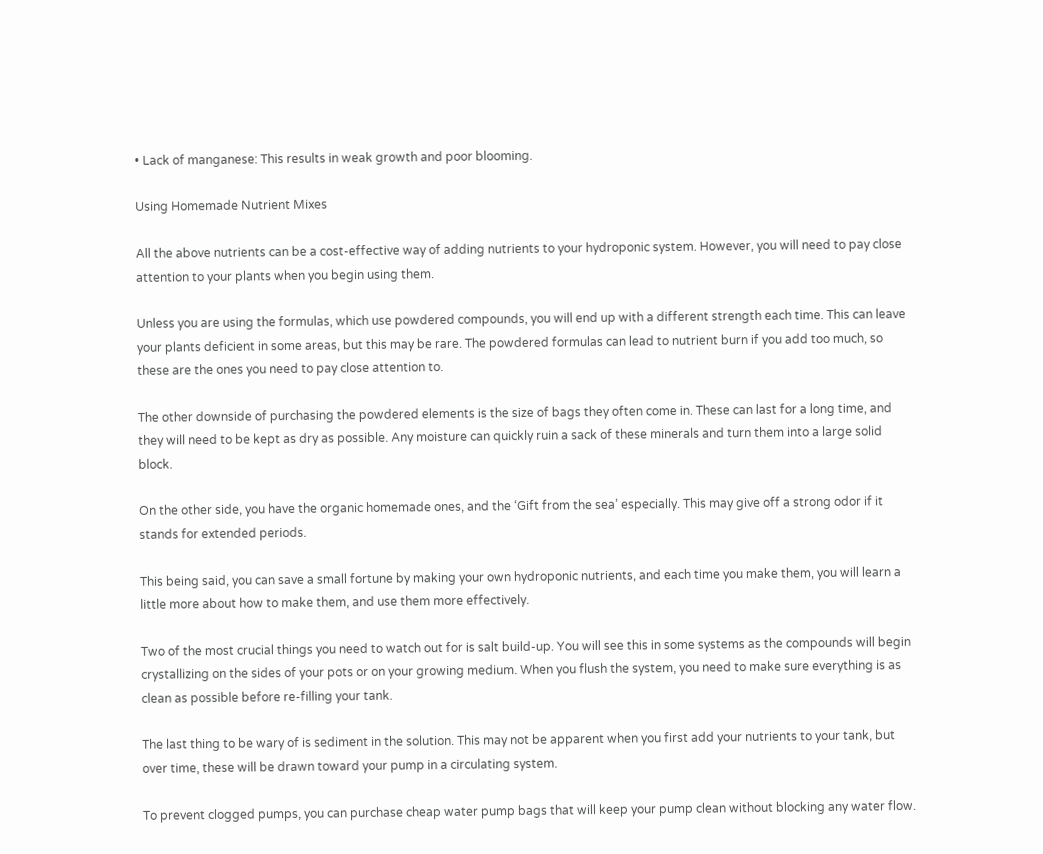• Lack of manganese: This results in weak growth and poor blooming.

Using Homemade Nutrient Mixes

All the above nutrients can be a cost-effective way of adding nutrients to your hydroponic system. However, you will need to pay close attention to your plants when you begin using them.

Unless you are using the formulas, which use powdered compounds, you will end up with a different strength each time. This can leave your plants deficient in some areas, but this may be rare. The powdered formulas can lead to nutrient burn if you add too much, so these are the ones you need to pay close attention to.

The other downside of purchasing the powdered elements is the size of bags they often come in. These can last for a long time, and they will need to be kept as dry as possible. Any moisture can quickly ruin a sack of these minerals and turn them into a large solid block.

On the other side, you have the organic homemade ones, and the ‘Gift from the sea’ especially. This may give off a strong odor if it stands for extended periods.

This being said, you can save a small fortune by making your own hydroponic nutrients, and each time you make them, you will learn a little more about how to make them, and use them more effectively.

Two of the most crucial things you need to watch out for is salt build-up. You will see this in some systems as the compounds will begin crystallizing on the sides of your pots or on your growing medium. When you flush the system, you need to make sure everything is as clean as possible before re-filling your tank.

The last thing to be wary of is sediment in the solution. This may not be apparent when you first add your nutrients to your tank, but over time, these will be drawn toward your pump in a circulating system.

To prevent clogged pumps, you can purchase cheap water pump bags that will keep your pump clean without blocking any water flow.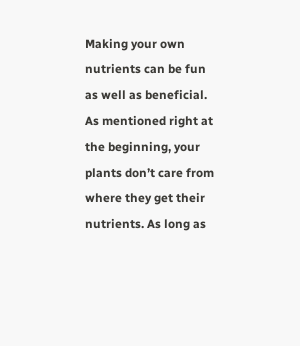Making your own nutrients can be fun as well as beneficial. As mentioned right at the beginning, your plants don’t care from where they get their nutrients. As long as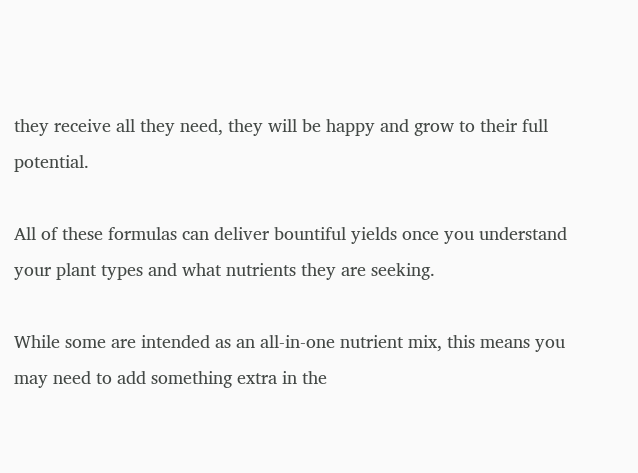they receive all they need, they will be happy and grow to their full potential.

All of these formulas can deliver bountiful yields once you understand your plant types and what nutrients they are seeking.

While some are intended as an all-in-one nutrient mix, this means you may need to add something extra in the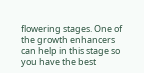flowering stages. One of the growth enhancers can help in this stage so you have the best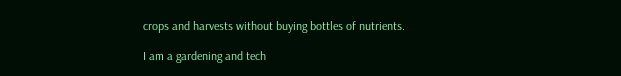crops and harvests without buying bottles of nutrients.

I am a gardening and tech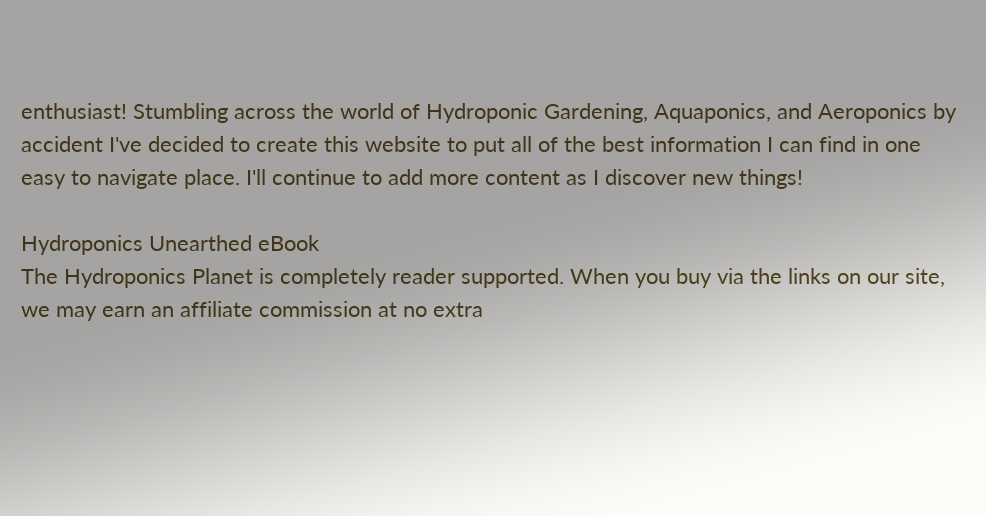enthusiast! Stumbling across the world of Hydroponic Gardening, Aquaponics, and Aeroponics by accident I've decided to create this website to put all of the best information I can find in one easy to navigate place. I'll continue to add more content as I discover new things!

Hydroponics Unearthed eBook
The Hydroponics Planet is completely reader supported. When you buy via the links on our site, we may earn an affiliate commission at no extra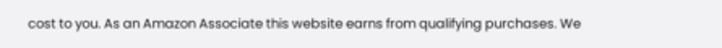cost to you. As an Amazon Associate this website earns from qualifying purchases. We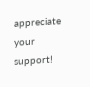appreciate your support!